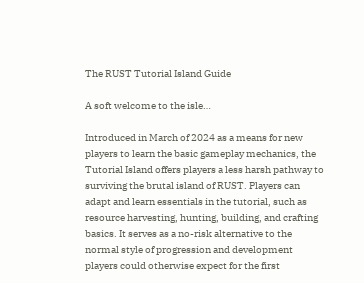The RUST Tutorial Island Guide

A soft welcome to the isle…

Introduced in March of 2024 as a means for new players to learn the basic gameplay mechanics, the Tutorial Island offers players a less harsh pathway to surviving the brutal island of RUST. Players can adapt and learn essentials in the tutorial, such as resource harvesting, hunting, building, and crafting basics. It serves as a no-risk alternative to the normal style of progression and development players could otherwise expect for the first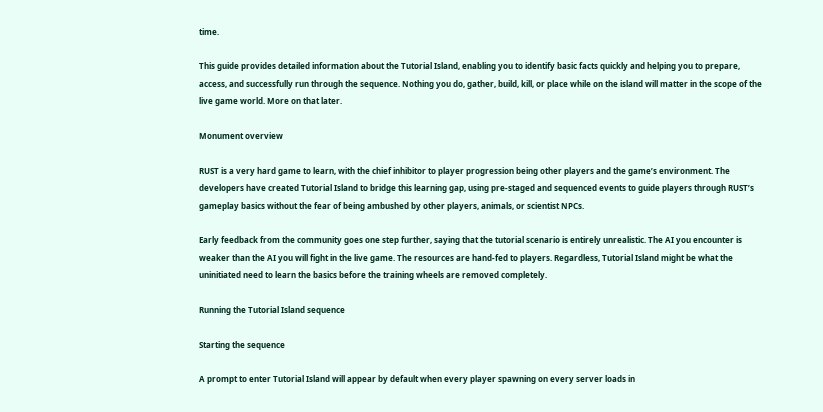time.

This guide provides detailed information about the Tutorial Island, enabling you to identify basic facts quickly and helping you to prepare, access, and successfully run through the sequence. Nothing you do, gather, build, kill, or place while on the island will matter in the scope of the live game world. More on that later.

Monument overview

RUST is a very hard game to learn, with the chief inhibitor to player progression being other players and the game’s environment. The developers have created Tutorial Island to bridge this learning gap, using pre-staged and sequenced events to guide players through RUST’s gameplay basics without the fear of being ambushed by other players, animals, or scientist NPCs.

Early feedback from the community goes one step further, saying that the tutorial scenario is entirely unrealistic. The AI you encounter is weaker than the AI you will fight in the live game. The resources are hand-fed to players. Regardless, Tutorial Island might be what the uninitiated need to learn the basics before the training wheels are removed completely.

Running the Tutorial Island sequence

Starting the sequence

A prompt to enter Tutorial Island will appear by default when every player spawning on every server loads in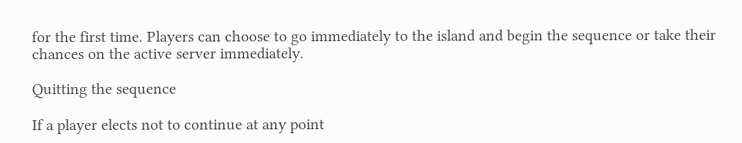for the first time. Players can choose to go immediately to the island and begin the sequence or take their chances on the active server immediately.

Quitting the sequence

If a player elects not to continue at any point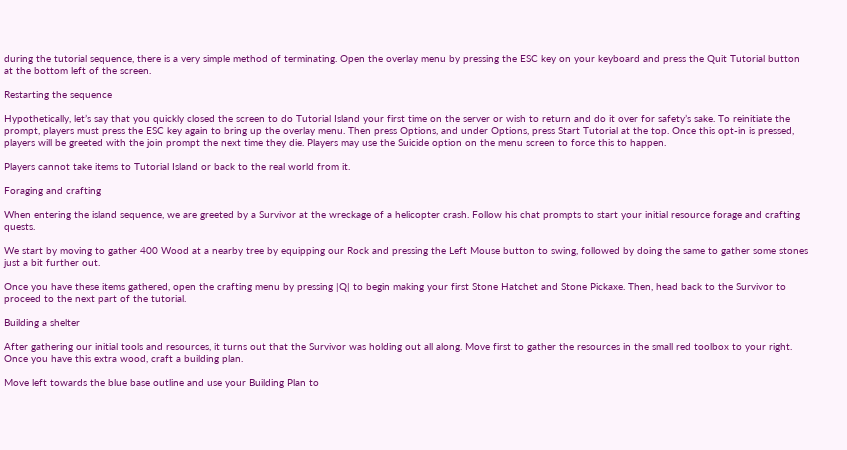during the tutorial sequence, there is a very simple method of terminating. Open the overlay menu by pressing the ESC key on your keyboard and press the Quit Tutorial button at the bottom left of the screen.

Restarting the sequence

Hypothetically, let’s say that you quickly closed the screen to do Tutorial Island your first time on the server or wish to return and do it over for safety’s sake. To reinitiate the prompt, players must press the ESC key again to bring up the overlay menu. Then press Options, and under Options, press Start Tutorial at the top. Once this opt-in is pressed, players will be greeted with the join prompt the next time they die. Players may use the Suicide option on the menu screen to force this to happen.

Players cannot take items to Tutorial Island or back to the real world from it.

Foraging and crafting

When entering the island sequence, we are greeted by a Survivor at the wreckage of a helicopter crash. Follow his chat prompts to start your initial resource forage and crafting quests.

We start by moving to gather 400 Wood at a nearby tree by equipping our Rock and pressing the Left Mouse button to swing, followed by doing the same to gather some stones just a bit further out.

Once you have these items gathered, open the crafting menu by pressing |Q| to begin making your first Stone Hatchet and Stone Pickaxe. Then, head back to the Survivor to proceed to the next part of the tutorial.

Building a shelter

After gathering our initial tools and resources, it turns out that the Survivor was holding out all along. Move first to gather the resources in the small red toolbox to your right. Once you have this extra wood, craft a building plan.

Move left towards the blue base outline and use your Building Plan to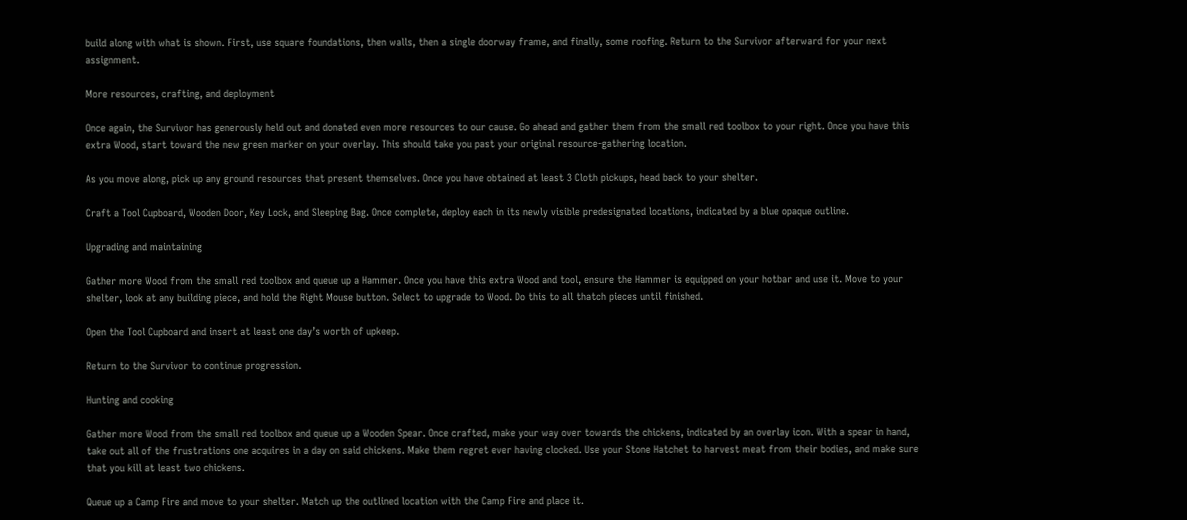build along with what is shown. First, use square foundations, then walls, then a single doorway frame, and finally, some roofing. Return to the Survivor afterward for your next assignment.

More resources, crafting, and deployment

Once again, the Survivor has generously held out and donated even more resources to our cause. Go ahead and gather them from the small red toolbox to your right. Once you have this extra Wood, start toward the new green marker on your overlay. This should take you past your original resource-gathering location.

As you move along, pick up any ground resources that present themselves. Once you have obtained at least 3 Cloth pickups, head back to your shelter.

Craft a Tool Cupboard, Wooden Door, Key Lock, and Sleeping Bag. Once complete, deploy each in its newly visible predesignated locations, indicated by a blue opaque outline.

Upgrading and maintaining

Gather more Wood from the small red toolbox and queue up a Hammer. Once you have this extra Wood and tool, ensure the Hammer is equipped on your hotbar and use it. Move to your shelter, look at any building piece, and hold the Right Mouse button. Select to upgrade to Wood. Do this to all thatch pieces until finished.

Open the Tool Cupboard and insert at least one day’s worth of upkeep.

Return to the Survivor to continue progression.

Hunting and cooking

Gather more Wood from the small red toolbox and queue up a Wooden Spear. Once crafted, make your way over towards the chickens, indicated by an overlay icon. With a spear in hand, take out all of the frustrations one acquires in a day on said chickens. Make them regret ever having clocked. Use your Stone Hatchet to harvest meat from their bodies, and make sure that you kill at least two chickens.

Queue up a Camp Fire and move to your shelter. Match up the outlined location with the Camp Fire and place it.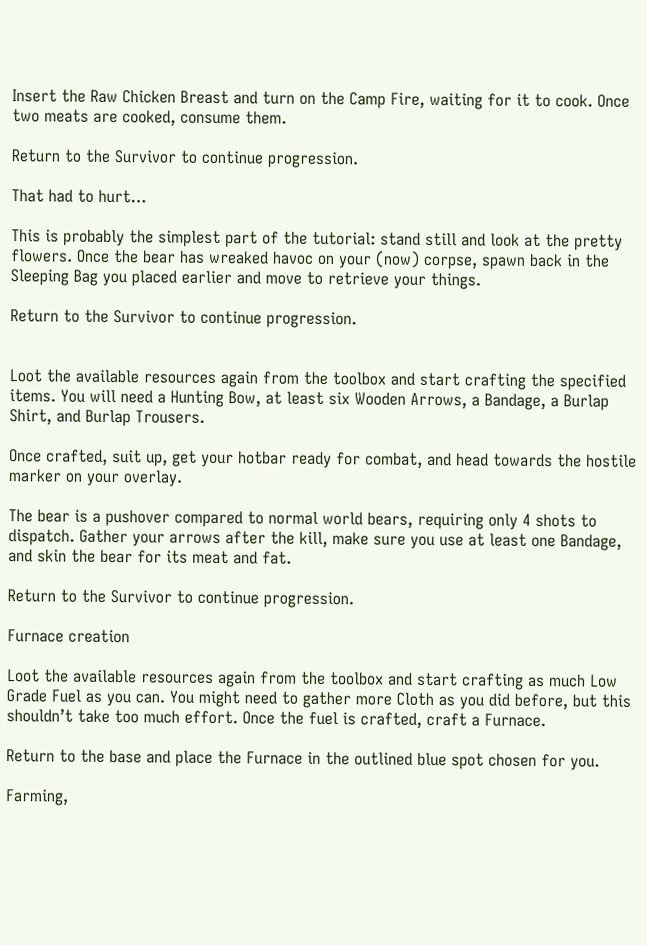Insert the Raw Chicken Breast and turn on the Camp Fire, waiting for it to cook. Once two meats are cooked, consume them.

Return to the Survivor to continue progression.

That had to hurt…

This is probably the simplest part of the tutorial: stand still and look at the pretty flowers. Once the bear has wreaked havoc on your (now) corpse, spawn back in the Sleeping Bag you placed earlier and move to retrieve your things.

Return to the Survivor to continue progression.


Loot the available resources again from the toolbox and start crafting the specified items. You will need a Hunting Bow, at least six Wooden Arrows, a Bandage, a Burlap Shirt, and Burlap Trousers.

Once crafted, suit up, get your hotbar ready for combat, and head towards the hostile marker on your overlay.

The bear is a pushover compared to normal world bears, requiring only 4 shots to dispatch. Gather your arrows after the kill, make sure you use at least one Bandage, and skin the bear for its meat and fat.

Return to the Survivor to continue progression.

Furnace creation

Loot the available resources again from the toolbox and start crafting as much Low Grade Fuel as you can. You might need to gather more Cloth as you did before, but this shouldn’t take too much effort. Once the fuel is crafted, craft a Furnace.

Return to the base and place the Furnace in the outlined blue spot chosen for you.

Farming,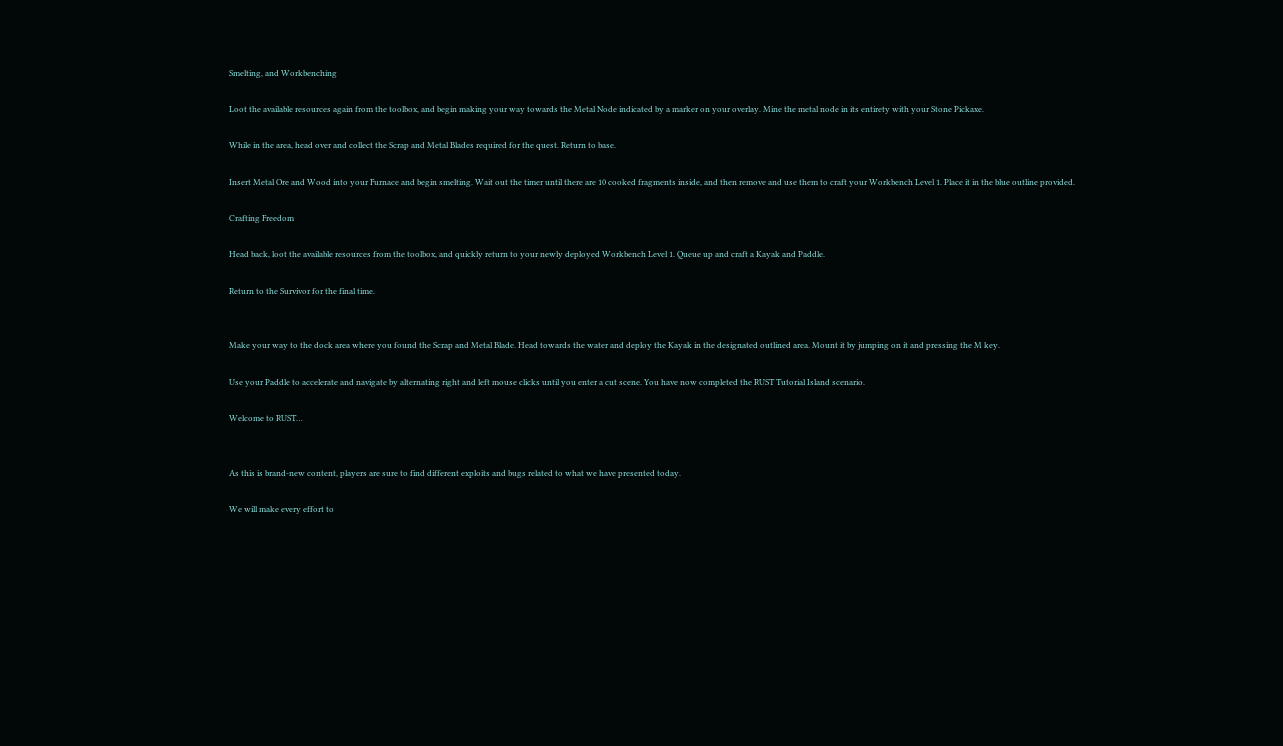Smelting, and Workbenching

Loot the available resources again from the toolbox, and begin making your way towards the Metal Node indicated by a marker on your overlay. Mine the metal node in its entirety with your Stone Pickaxe.

While in the area, head over and collect the Scrap and Metal Blades required for the quest. Return to base.

Insert Metal Ore and Wood into your Furnace and begin smelting. Wait out the timer until there are 10 cooked fragments inside, and then remove and use them to craft your Workbench Level 1. Place it in the blue outline provided.

Crafting Freedom

Head back, loot the available resources from the toolbox, and quickly return to your newly deployed Workbench Level 1. Queue up and craft a Kayak and Paddle.

Return to the Survivor for the final time.


Make your way to the dock area where you found the Scrap and Metal Blade. Head towards the water and deploy the Kayak in the designated outlined area. Mount it by jumping on it and pressing the M key.

Use your Paddle to accelerate and navigate by alternating right and left mouse clicks until you enter a cut scene. You have now completed the RUST Tutorial Island scenario.

Welcome to RUST…


As this is brand-new content, players are sure to find different exploits and bugs related to what we have presented today.

We will make every effort to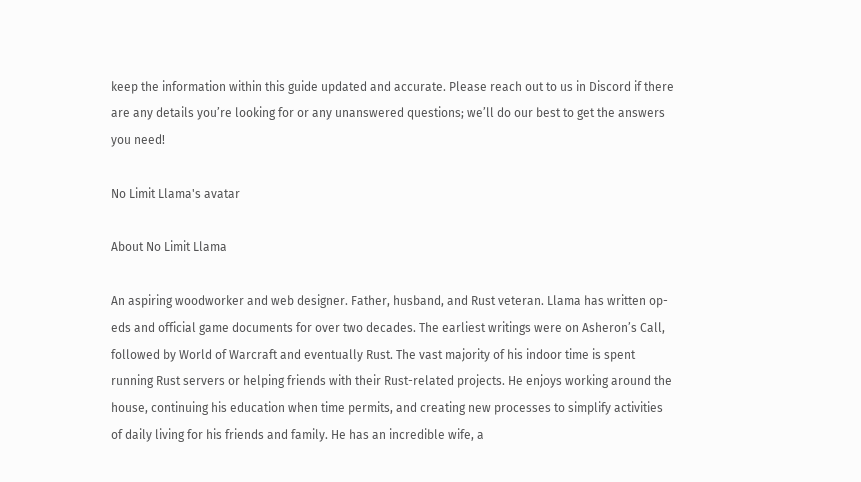keep the information within this guide updated and accurate. Please reach out to us in Discord if there are any details you’re looking for or any unanswered questions; we’ll do our best to get the answers you need!

No Limit Llama's avatar

About No Limit Llama

An aspiring woodworker and web designer. Father, husband, and Rust veteran. Llama has written op-eds and official game documents for over two decades. The earliest writings were on Asheron’s Call, followed by World of Warcraft and eventually Rust. The vast majority of his indoor time is spent running Rust servers or helping friends with their Rust-related projects. He enjoys working around the house, continuing his education when time permits, and creating new processes to simplify activities of daily living for his friends and family. He has an incredible wife, a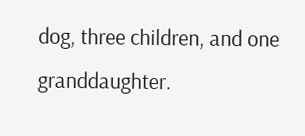dog, three children, and one granddaughter.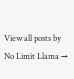View all posts by No Limit Llama →